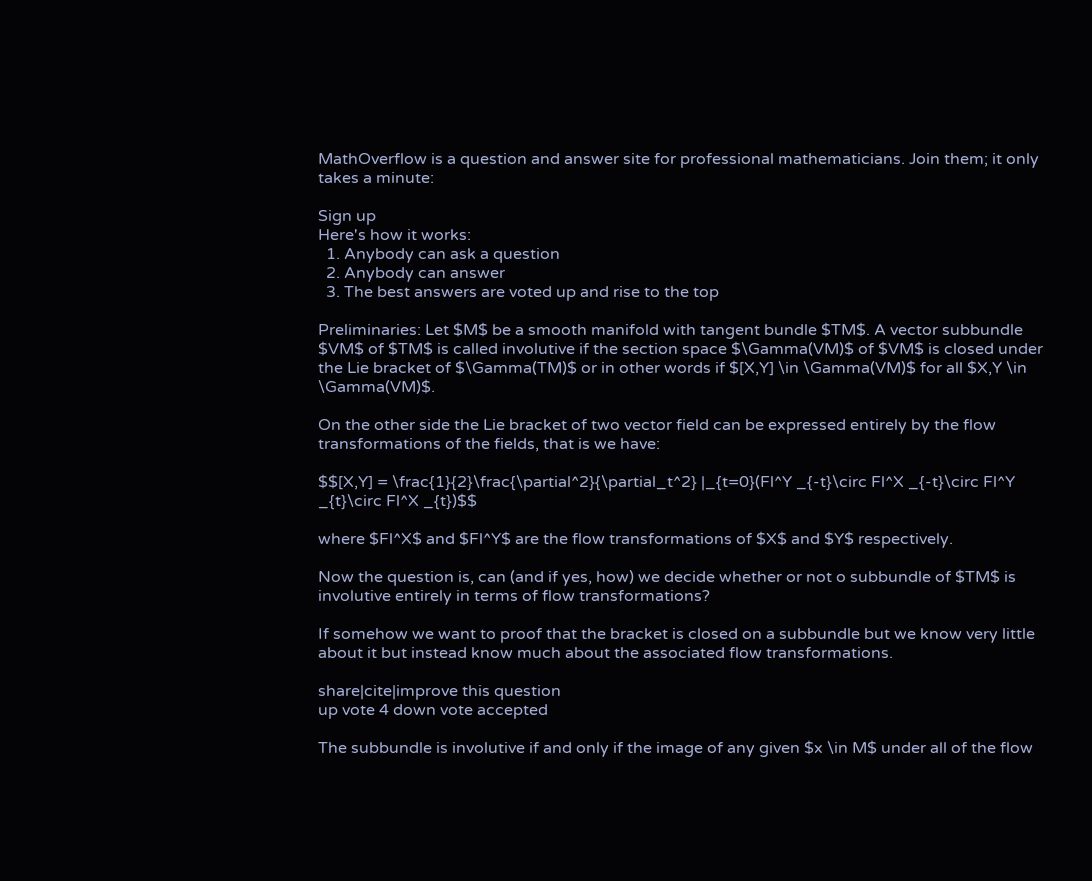MathOverflow is a question and answer site for professional mathematicians. Join them; it only takes a minute:

Sign up
Here's how it works:
  1. Anybody can ask a question
  2. Anybody can answer
  3. The best answers are voted up and rise to the top

Preliminaries: Let $M$ be a smooth manifold with tangent bundle $TM$. A vector subbundle $VM$ of $TM$ is called involutive if the section space $\Gamma(VM)$ of $VM$ is closed under the Lie bracket of $\Gamma(TM)$ or in other words if $[X,Y] \in \Gamma(VM)$ for all $X,Y \in \Gamma(VM)$.

On the other side the Lie bracket of two vector field can be expressed entirely by the flow transformations of the fields, that is we have:

$$[X,Y] = \frac{1}{2}\frac{\partial^2}{\partial_t^2} |_{t=0}(Fl^Y _{-t}\circ Fl^X _{-t}\circ Fl^Y _{t}\circ Fl^X _{t})$$

where $Fl^X$ and $Fl^Y$ are the flow transformations of $X$ and $Y$ respectively.

Now the question is, can (and if yes, how) we decide whether or not o subbundle of $TM$ is involutive entirely in terms of flow transformations?

If somehow we want to proof that the bracket is closed on a subbundle but we know very little about it but instead know much about the associated flow transformations.

share|cite|improve this question
up vote 4 down vote accepted

The subbundle is involutive if and only if the image of any given $x \in M$ under all of the flow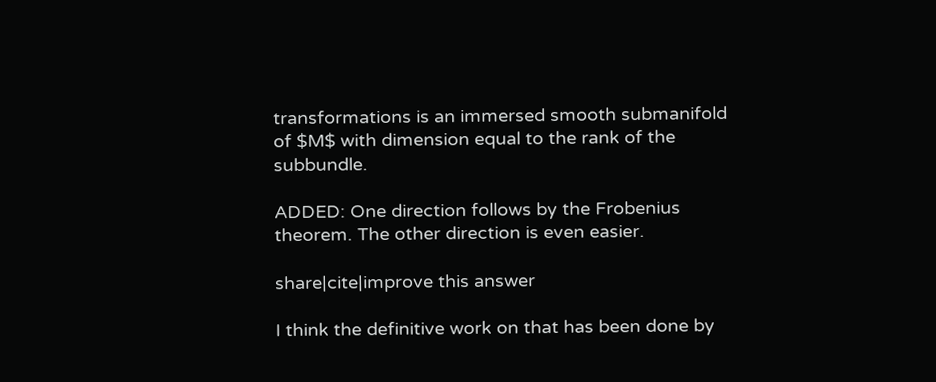transformations is an immersed smooth submanifold of $M$ with dimension equal to the rank of the subbundle.

ADDED: One direction follows by the Frobenius theorem. The other direction is even easier.

share|cite|improve this answer

I think the definitive work on that has been done by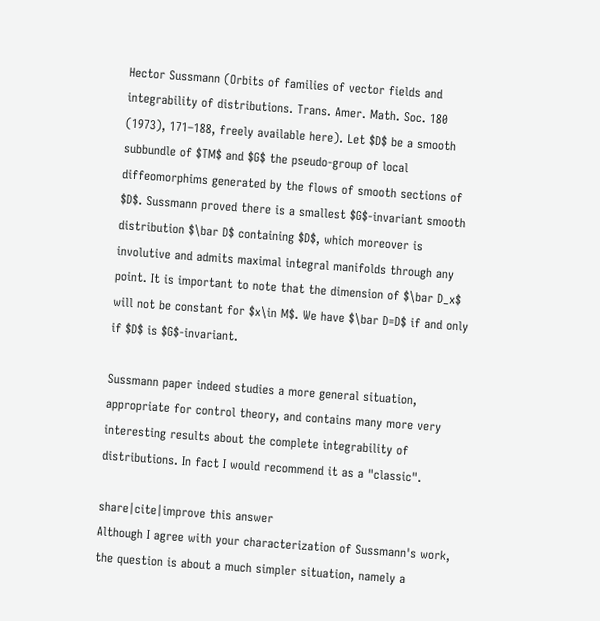Hector Sussmann (Orbits of families of vector fields and integrability of distributions. Trans. Amer. Math. Soc. 180 (1973), 171–188, freely available here). Let $D$ be a smooth subbundle of $TM$ and $G$ the pseudo-group of local diffeomorphims generated by the flows of smooth sections of $D$. Sussmann proved there is a smallest $G$-invariant smooth distribution $\bar D$ containing $D$, which moreover is involutive and admits maximal integral manifolds through any point. It is important to note that the dimension of $\bar D_x$ will not be constant for $x\in M$. We have $\bar D=D$ if and only if $D$ is $G$-invariant.

Sussmann paper indeed studies a more general situation, appropriate for control theory, and contains many more very interesting results about the complete integrability of distributions. In fact I would recommend it as a "classic".

share|cite|improve this answer
Although I agree with your characterization of Sussmann's work, the question is about a much simpler situation, namely a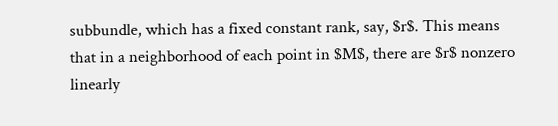subbundle, which has a fixed constant rank, say, $r$. This means that in a neighborhood of each point in $M$, there are $r$ nonzero linearly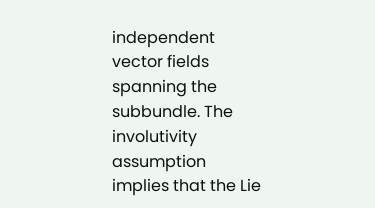independent vector fields spanning the subbundle. The involutivity assumption implies that the Lie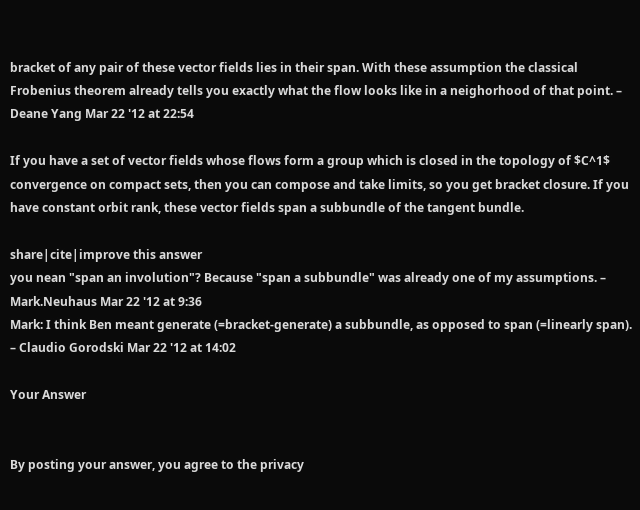bracket of any pair of these vector fields lies in their span. With these assumption the classical Frobenius theorem already tells you exactly what the flow looks like in a neighorhood of that point. – Deane Yang Mar 22 '12 at 22:54

If you have a set of vector fields whose flows form a group which is closed in the topology of $C^1$ convergence on compact sets, then you can compose and take limits, so you get bracket closure. If you have constant orbit rank, these vector fields span a subbundle of the tangent bundle.

share|cite|improve this answer
you nean "span an involution"? Because "span a subbundle" was already one of my assumptions. – Mark.Neuhaus Mar 22 '12 at 9:36
Mark: I think Ben meant generate (=bracket-generate) a subbundle, as opposed to span (=linearly span). – Claudio Gorodski Mar 22 '12 at 14:02

Your Answer


By posting your answer, you agree to the privacy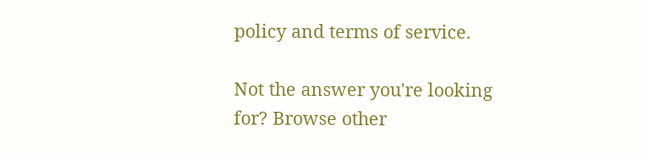policy and terms of service.

Not the answer you're looking for? Browse other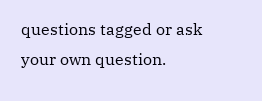questions tagged or ask your own question.